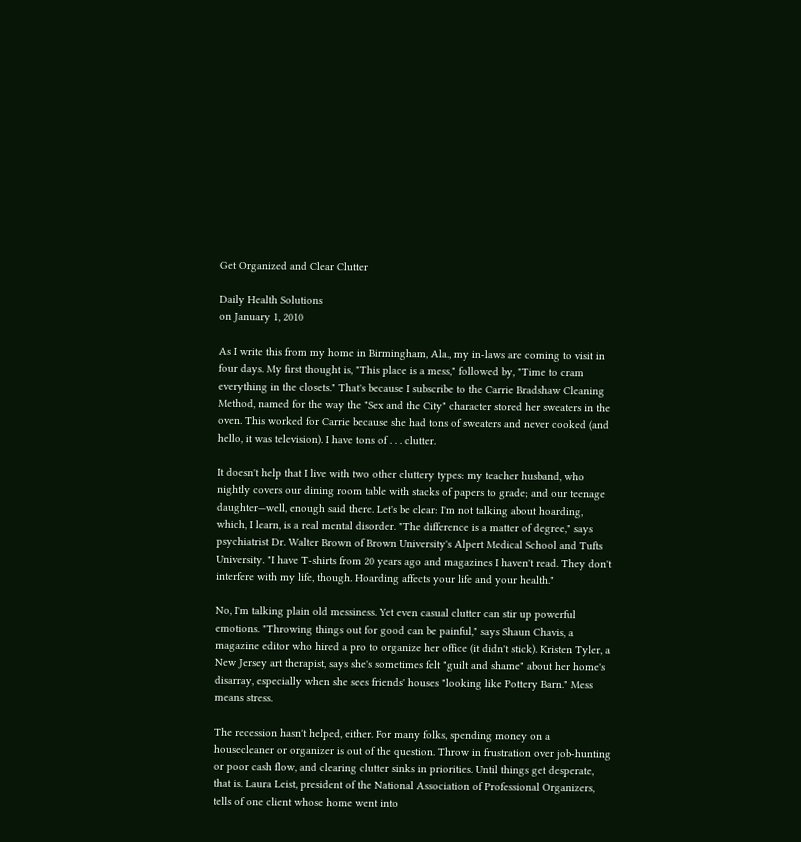Get Organized and Clear Clutter

Daily Health Solutions
on January 1, 2010

As I write this from my home in Birmingham, Ala., my in-laws are coming to visit in four days. My first thought is, "This place is a mess," followed by, "Time to cram everything in the closets." That's because I subscribe to the Carrie Bradshaw Cleaning Method, named for the way the "Sex and the City" character stored her sweaters in the oven. This worked for Carrie because she had tons of sweaters and never cooked (and hello, it was television). I have tons of . . . clutter.

It doesn't help that I live with two other cluttery types: my teacher husband, who nightly covers our dining room table with stacks of papers to grade; and our teenage daughter—well, enough said there. Let's be clear: I'm not talking about hoarding, which, I learn, is a real mental disorder. "The difference is a matter of degree," says psychiatrist Dr. Walter Brown of Brown University's Alpert Medical School and Tufts University. "I have T-shirts from 20 years ago and magazines I haven't read. They don't interfere with my life, though. Hoarding affects your life and your health."

No, I'm talking plain old messiness. Yet even casual clutter can stir up powerful emotions. "Throwing things out for good can be painful," says Shaun Chavis, a magazine editor who hired a pro to organize her office (it didn't stick). Kristen Tyler, a New Jersey art therapist, says she's sometimes felt "guilt and shame" about her home's disarray, especially when she sees friends' houses "looking like Pottery Barn." Mess means stress.

The recession hasn't helped, either. For many folks, spending money on a housecleaner or organizer is out of the question. Throw in frustration over job-hunting or poor cash flow, and clearing clutter sinks in priorities. Until things get desperate, that is. Laura Leist, president of the National Association of Professional Organizers, tells of one client whose home went into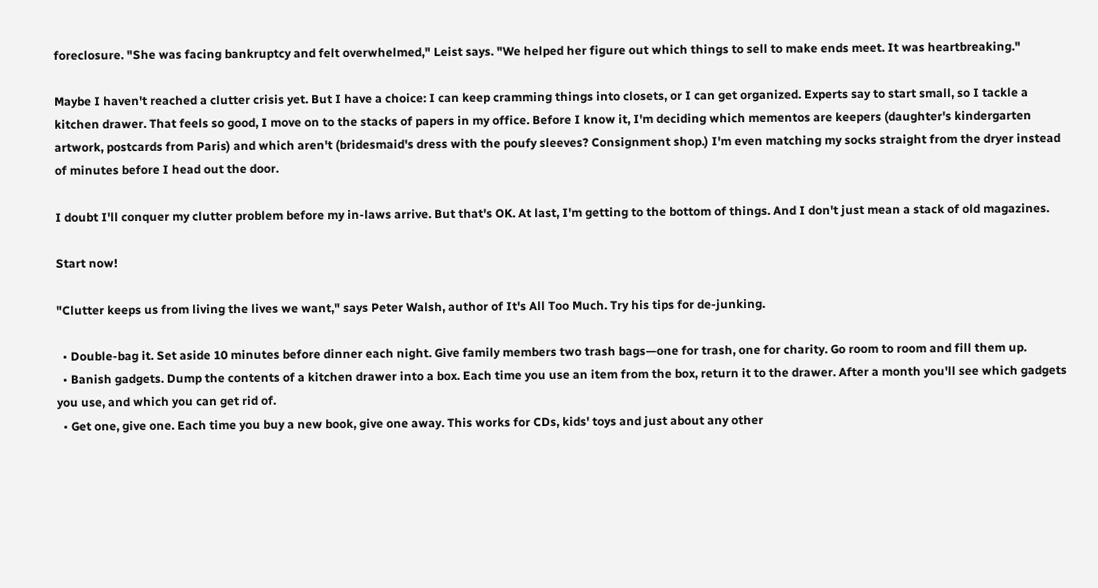foreclosure. "She was facing bankruptcy and felt overwhelmed," Leist says. "We helped her figure out which things to sell to make ends meet. It was heartbreaking."

Maybe I haven't reached a clutter crisis yet. But I have a choice: I can keep cramming things into closets, or I can get organized. Experts say to start small, so I tackle a kitchen drawer. That feels so good, I move on to the stacks of papers in my office. Before I know it, I'm deciding which mementos are keepers (daughter's kindergarten artwork, postcards from Paris) and which aren't (bridesmaid's dress with the poufy sleeves? Consignment shop.) I'm even matching my socks straight from the dryer instead of minutes before I head out the door.

I doubt I'll conquer my clutter problem before my in-laws arrive. But that's OK. At last, I'm getting to the bottom of things. And I don't just mean a stack of old magazines.

Start now!

"Clutter keeps us from living the lives we want," says Peter Walsh, author of It's All Too Much. Try his tips for de-junking.

  • Double-bag it. Set aside 10 minutes before dinner each night. Give family members two trash bags—one for trash, one for charity. Go room to room and fill them up.
  • Banish gadgets. Dump the contents of a kitchen drawer into a box. Each time you use an item from the box, return it to the drawer. After a month you'll see which gadgets you use, and which you can get rid of.
  • Get one, give one. Each time you buy a new book, give one away. This works for CDs, kids' toys and just about any other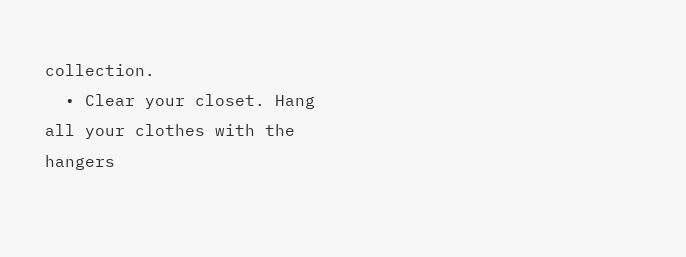collection.
  • Clear your closet. Hang all your clothes with the hangers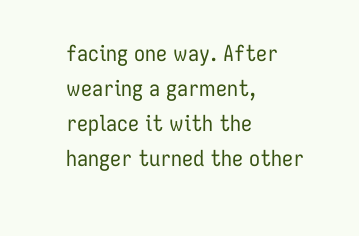facing one way. After wearing a garment, replace it with the hanger turned the other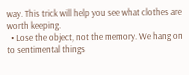way. This trick will help you see what clothes are worth keeping.
  • Lose the object, not the memory. We hang on to sentimental things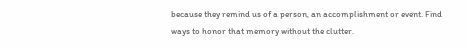because they remind us of a person, an accomplishment or event. Find ways to honor that memory without the clutter.